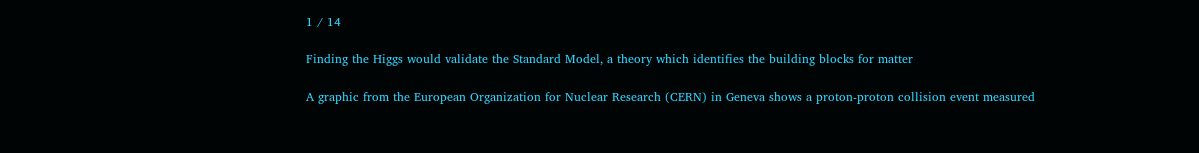1 / 14

Finding the Higgs would validate the Standard Model, a theory which identifies the building blocks for matter

A graphic from the European Organization for Nuclear Research (CERN) in Geneva shows a proton-proton collision event measured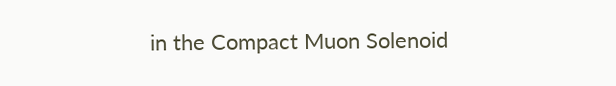in the Compact Muon Solenoid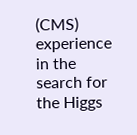(CMS) experience in the search for the Higgs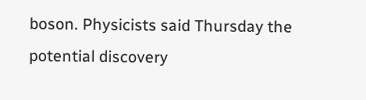boson. Physicists said Thursday the potential discovery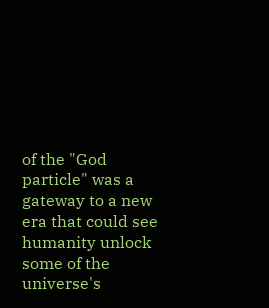of the "God particle" was a gateway to a new era that could see humanity unlock some of the universe's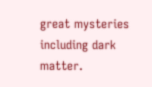great mysteries including dark matter.